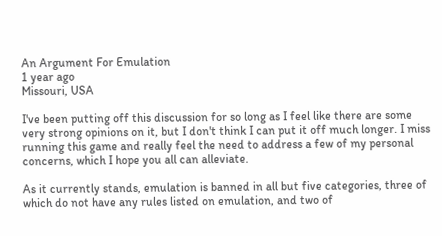An Argument For Emulation
1 year ago
Missouri, USA

I've been putting off this discussion for so long as I feel like there are some very strong opinions on it, but I don't think I can put it off much longer. I miss running this game and really feel the need to address a few of my personal concerns, which I hope you all can alleviate.

As it currently stands, emulation is banned in all but five categories, three of which do not have any rules listed on emulation, and two of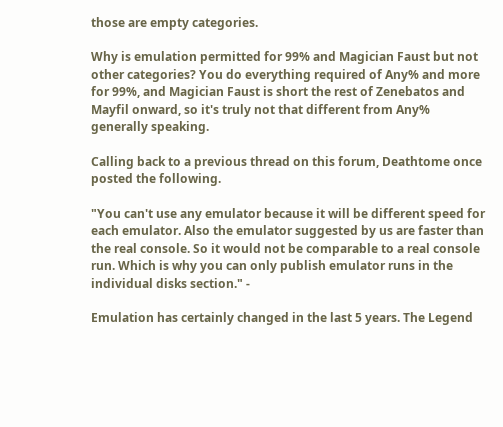those are empty categories.

Why is emulation permitted for 99% and Magician Faust but not other categories? You do everything required of Any% and more for 99%, and Magician Faust is short the rest of Zenebatos and Mayfil onward, so it's truly not that different from Any% generally speaking.

Calling back to a previous thread on this forum, Deathtome once posted the following.

"You can't use any emulator because it will be different speed for each emulator. Also the emulator suggested by us are faster than the real console. So it would not be comparable to a real console run. Which is why you can only publish emulator runs in the individual disks section." -

Emulation has certainly changed in the last 5 years. The Legend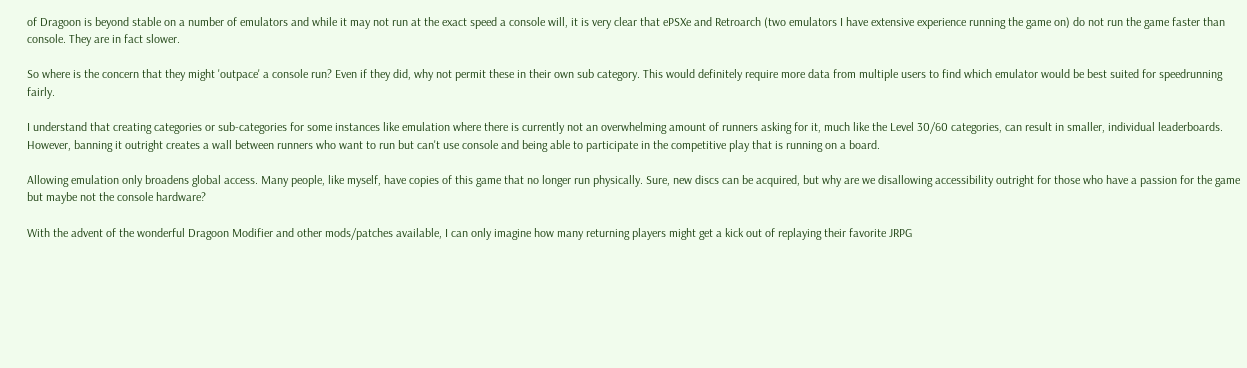of Dragoon is beyond stable on a number of emulators and while it may not run at the exact speed a console will, it is very clear that ePSXe and Retroarch (two emulators I have extensive experience running the game on) do not run the game faster than console. They are in fact slower.

So where is the concern that they might 'outpace' a console run? Even if they did, why not permit these in their own sub category. This would definitely require more data from multiple users to find which emulator would be best suited for speedrunning fairly.

I understand that creating categories or sub-categories for some instances like emulation where there is currently not an overwhelming amount of runners asking for it, much like the Level 30/60 categories, can result in smaller, individual leaderboards. However, banning it outright creates a wall between runners who want to run but can't use console and being able to participate in the competitive play that is running on a board.

Allowing emulation only broadens global access. Many people, like myself, have copies of this game that no longer run physically. Sure, new discs can be acquired, but why are we disallowing accessibility outright for those who have a passion for the game but maybe not the console hardware?

With the advent of the wonderful Dragoon Modifier and other mods/patches available, I can only imagine how many returning players might get a kick out of replaying their favorite JRPG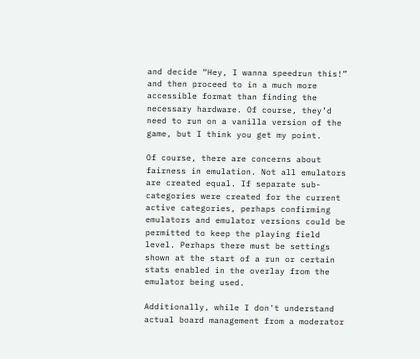and decide “Hey, I wanna speedrun this!” and then proceed to in a much more accessible format than finding the necessary hardware. Of course, they’d need to run on a vanilla version of the game, but I think you get my point.

Of course, there are concerns about fairness in emulation. Not all emulators are created equal. If separate sub-categories were created for the current active categories, perhaps confirming emulators and emulator versions could be permitted to keep the playing field level. Perhaps there must be settings shown at the start of a run or certain stats enabled in the overlay from the emulator being used.

Additionally, while I don't understand actual board management from a moderator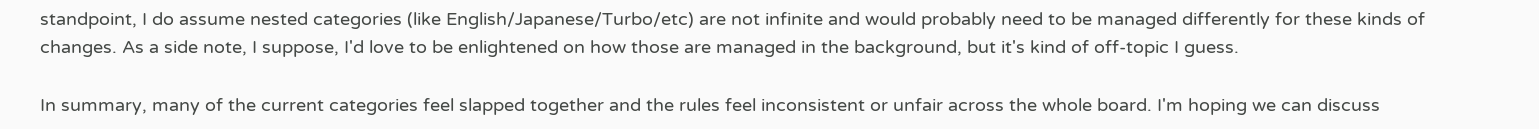standpoint, I do assume nested categories (like English/Japanese/Turbo/etc) are not infinite and would probably need to be managed differently for these kinds of changes. As a side note, I suppose, I'd love to be enlightened on how those are managed in the background, but it's kind of off-topic I guess.

In summary, many of the current categories feel slapped together and the rules feel inconsistent or unfair across the whole board. I'm hoping we can discuss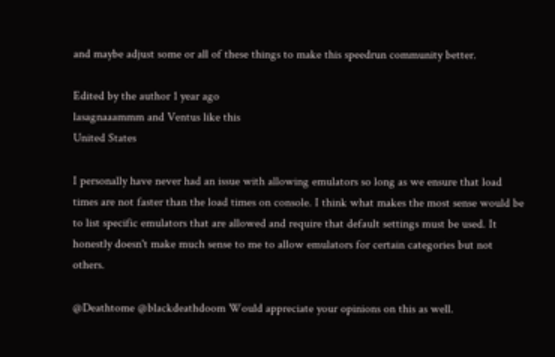and maybe adjust some or all of these things to make this speedrun community better.

Edited by the author 1 year ago
lasagnaaammm and Ventus like this
United States

I personally have never had an issue with allowing emulators so long as we ensure that load times are not faster than the load times on console. I think what makes the most sense would be to list specific emulators that are allowed and require that default settings must be used. It honestly doesn't make much sense to me to allow emulators for certain categories but not others.

@Deathtome @blackdeathdoom Would appreciate your opinions on this as well.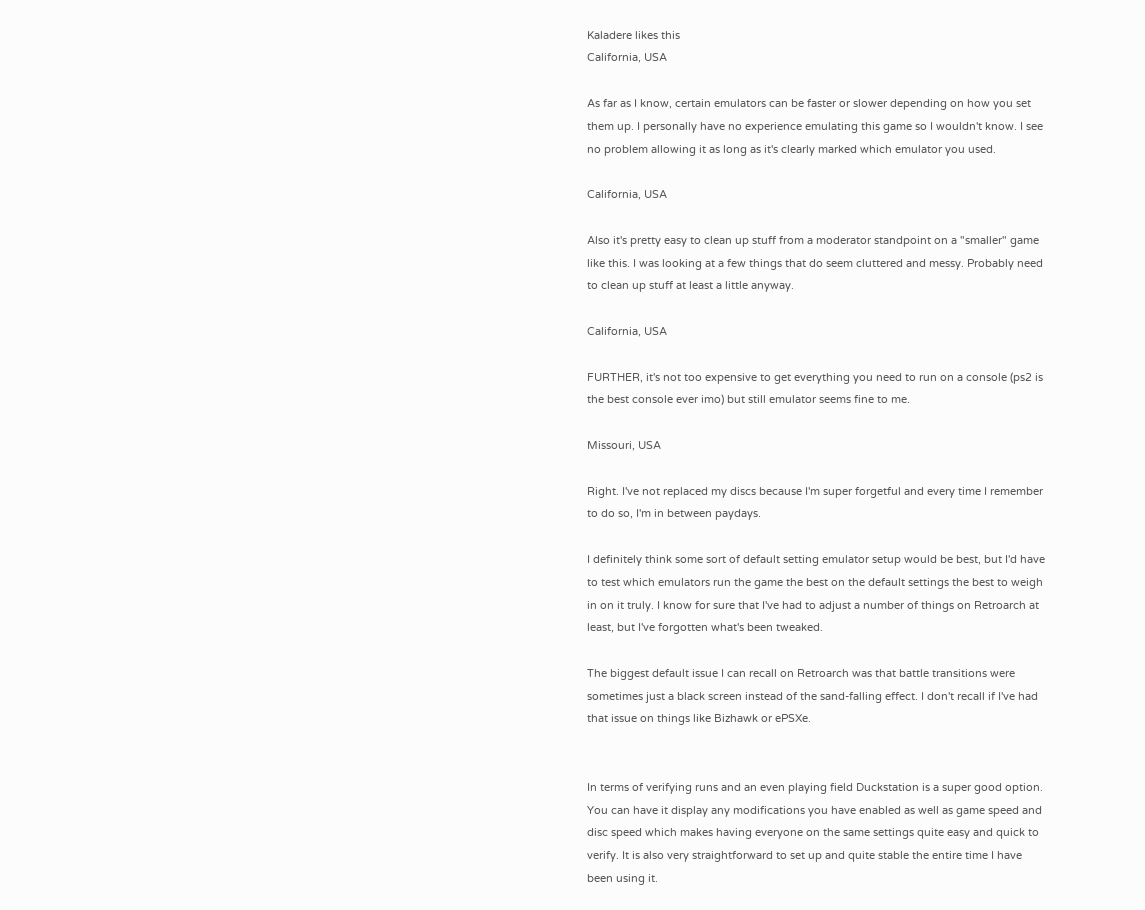Kaladere likes this
California, USA

As far as I know, certain emulators can be faster or slower depending on how you set them up. I personally have no experience emulating this game so I wouldn't know. I see no problem allowing it as long as it's clearly marked which emulator you used.

California, USA

Also it's pretty easy to clean up stuff from a moderator standpoint on a "smaller" game like this. I was looking at a few things that do seem cluttered and messy. Probably need to clean up stuff at least a little anyway.

California, USA

FURTHER, it's not too expensive to get everything you need to run on a console (ps2 is the best console ever imo) but still emulator seems fine to me.

Missouri, USA

Right. I've not replaced my discs because I'm super forgetful and every time I remember to do so, I'm in between paydays.

I definitely think some sort of default setting emulator setup would be best, but I'd have to test which emulators run the game the best on the default settings the best to weigh in on it truly. I know for sure that I've had to adjust a number of things on Retroarch at least, but I've forgotten what's been tweaked.

The biggest default issue I can recall on Retroarch was that battle transitions were sometimes just a black screen instead of the sand-falling effect. I don't recall if I've had that issue on things like Bizhawk or ePSXe.


In terms of verifying runs and an even playing field Duckstation is a super good option. You can have it display any modifications you have enabled as well as game speed and disc speed which makes having everyone on the same settings quite easy and quick to verify. It is also very straightforward to set up and quite stable the entire time I have been using it.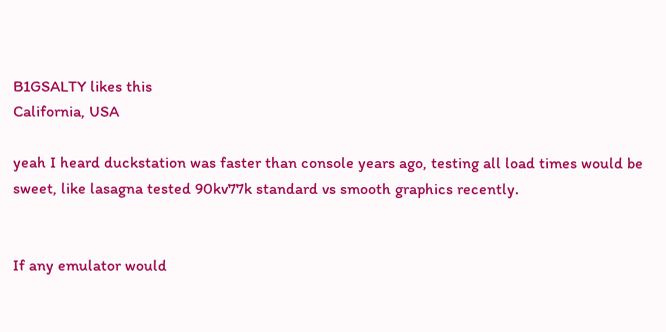B1GSALTY likes this
California, USA

yeah I heard duckstation was faster than console years ago, testing all load times would be sweet, like lasagna tested 90kv77k standard vs smooth graphics recently.


If any emulator would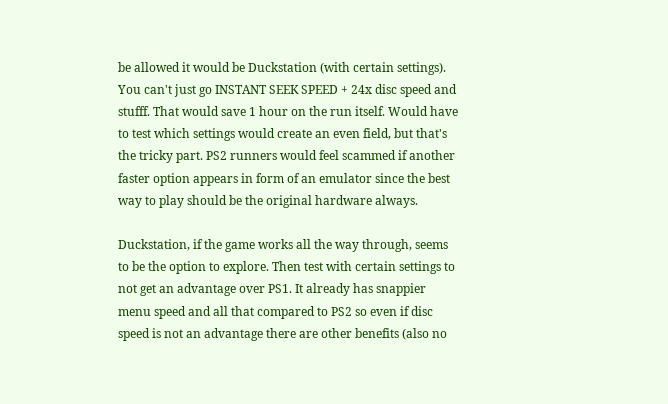be allowed it would be Duckstation (with certain settings). You can't just go INSTANT SEEK SPEED + 24x disc speed and stufff. That would save 1 hour on the run itself. Would have to test which settings would create an even field, but that's the tricky part. PS2 runners would feel scammed if another faster option appears in form of an emulator since the best way to play should be the original hardware always.

Duckstation, if the game works all the way through, seems to be the option to explore. Then test with certain settings to not get an advantage over PS1. It already has snappier menu speed and all that compared to PS2 so even if disc speed is not an advantage there are other benefits (also no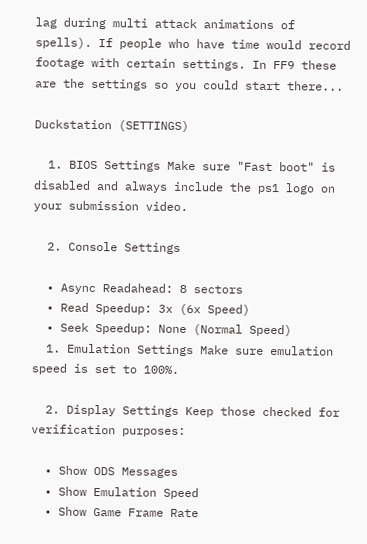lag during multi attack animations of spells). If people who have time would record footage with certain settings. In FF9 these are the settings so you could start there...

Duckstation (SETTINGS)

  1. BIOS Settings Make sure "Fast boot" is disabled and always include the ps1 logo on your submission video.

  2. Console Settings

  • Async Readahead: 8 sectors
  • Read Speedup: 3x (6x Speed)
  • Seek Speedup: None (Normal Speed)
  1. Emulation Settings Make sure emulation speed is set to 100%.

  2. Display Settings Keep those checked for verification purposes:

  • Show ODS Messages
  • Show Emulation Speed
  • Show Game Frame Rate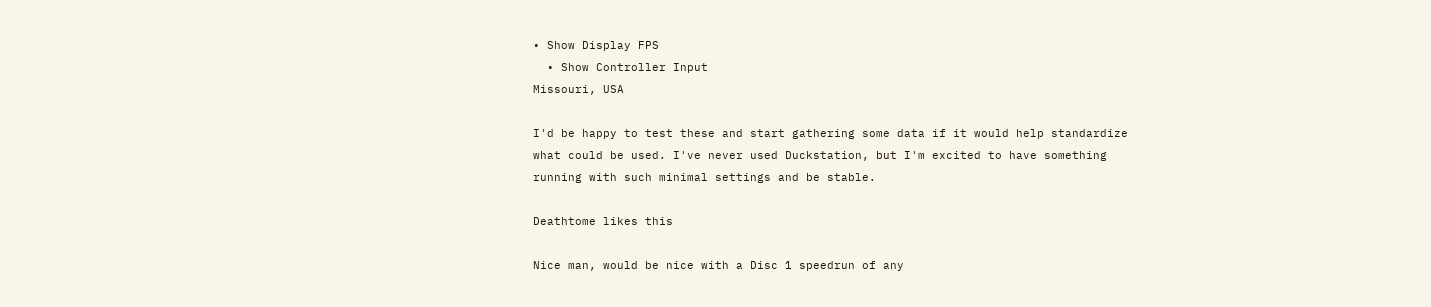• Show Display FPS
  • Show Controller Input
Missouri, USA

I'd be happy to test these and start gathering some data if it would help standardize what could be used. I've never used Duckstation, but I'm excited to have something running with such minimal settings and be stable.

Deathtome likes this

Nice man, would be nice with a Disc 1 speedrun of any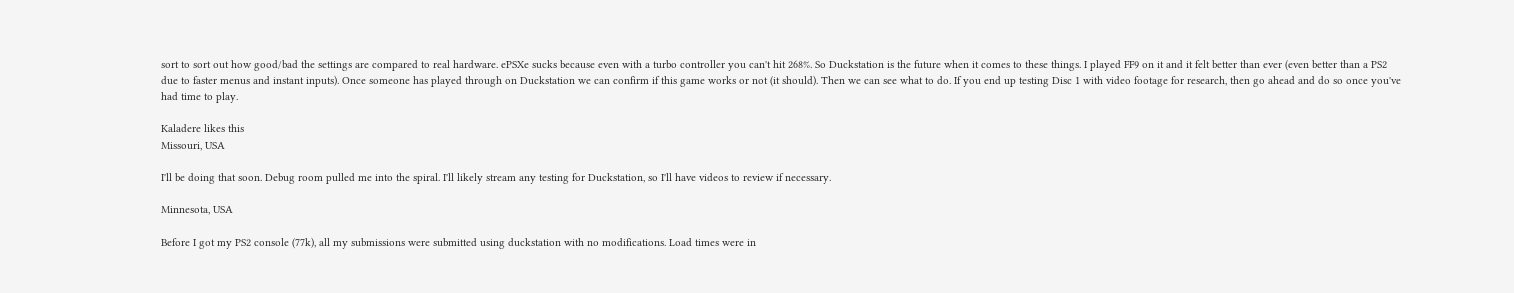sort to sort out how good/bad the settings are compared to real hardware. ePSXe sucks because even with a turbo controller you can't hit 268%. So Duckstation is the future when it comes to these things. I played FF9 on it and it felt better than ever (even better than a PS2 due to faster menus and instant inputs). Once someone has played through on Duckstation we can confirm if this game works or not (it should). Then we can see what to do. If you end up testing Disc 1 with video footage for research, then go ahead and do so once you've had time to play.

Kaladere likes this
Missouri, USA

I'll be doing that soon. Debug room pulled me into the spiral. I'll likely stream any testing for Duckstation, so I'll have videos to review if necessary.

Minnesota, USA

Before I got my PS2 console (77k), all my submissions were submitted using duckstation with no modifications. Load times were in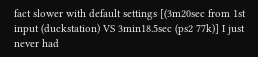fact slower with default settings [(3m20sec from 1st input (duckstation) VS 3min18.5sec (ps2 77k)] I just never had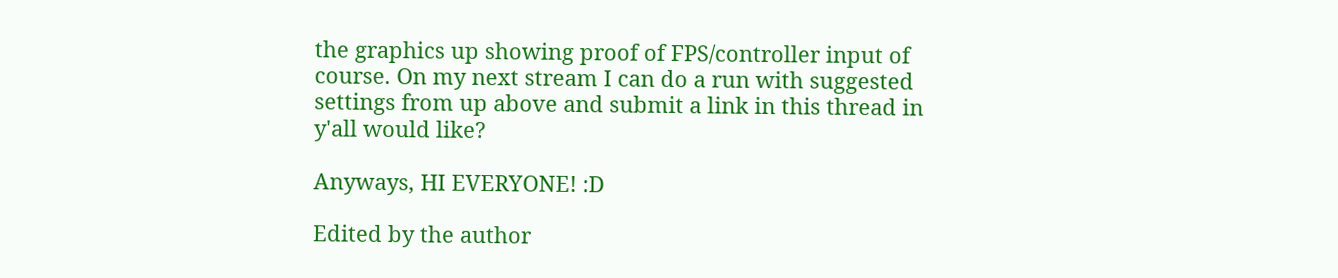the graphics up showing proof of FPS/controller input of course. On my next stream I can do a run with suggested settings from up above and submit a link in this thread in y'all would like?

Anyways, HI EVERYONE! :D

Edited by the author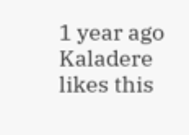1 year ago
Kaladere likes this